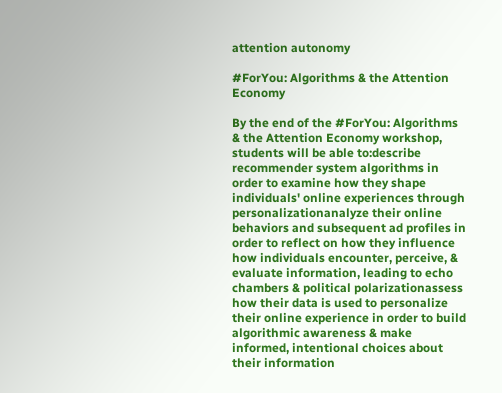attention autonomy

#ForYou: Algorithms & the Attention Economy

By the end of the #ForYou: Algorithms & the Attention Economy workshop, students will be able to:describe recommender system algorithms in order to examine how they shape individuals' online experiences through personalizationanalyze their online behaviors and subsequent ad profiles in order to reflect on how they influence how individuals encounter, perceive, & evaluate information, leading to echo chambers & political polarizationassess how their data is used to personalize their online experience in order to build algorithmic awareness & make informed, intentional choices about their information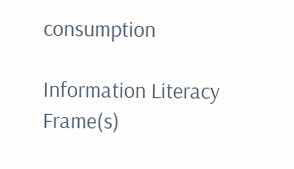consumption

Information Literacy Frame(s)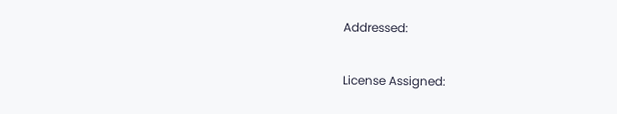Addressed:

License Assigned: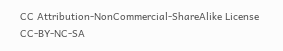CC Attribution-NonCommercial-ShareAlike License CC-BY-NC-SA